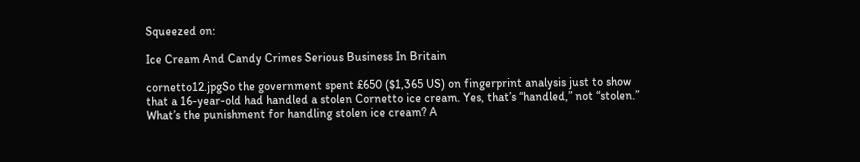Squeezed on:

Ice Cream And Candy Crimes Serious Business In Britain

cornetto12.jpgSo the government spent £650 ($1,365 US) on fingerprint analysis just to show that a 16-year-old had handled a stolen Cornetto ice cream. Yes, that’s “handled,” not “stolen.” What’s the punishment for handling stolen ice cream? A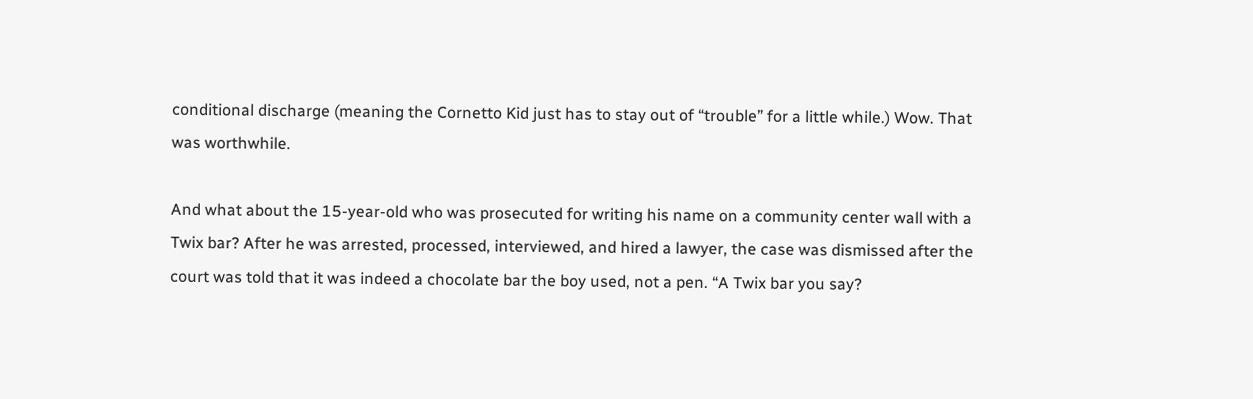conditional discharge (meaning the Cornetto Kid just has to stay out of “trouble” for a little while.) Wow. That was worthwhile.

And what about the 15-year-old who was prosecuted for writing his name on a community center wall with a Twix bar? After he was arrested, processed, interviewed, and hired a lawyer, the case was dismissed after the court was told that it was indeed a chocolate bar the boy used, not a pen. “A Twix bar you say?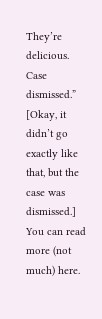They’re delicious. Case dismissed.” [Okay, it didn’t go exactly like that, but the case was dismissed.] You can read more (not much) here.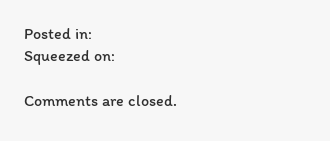Posted in:
Squeezed on:

Comments are closed.